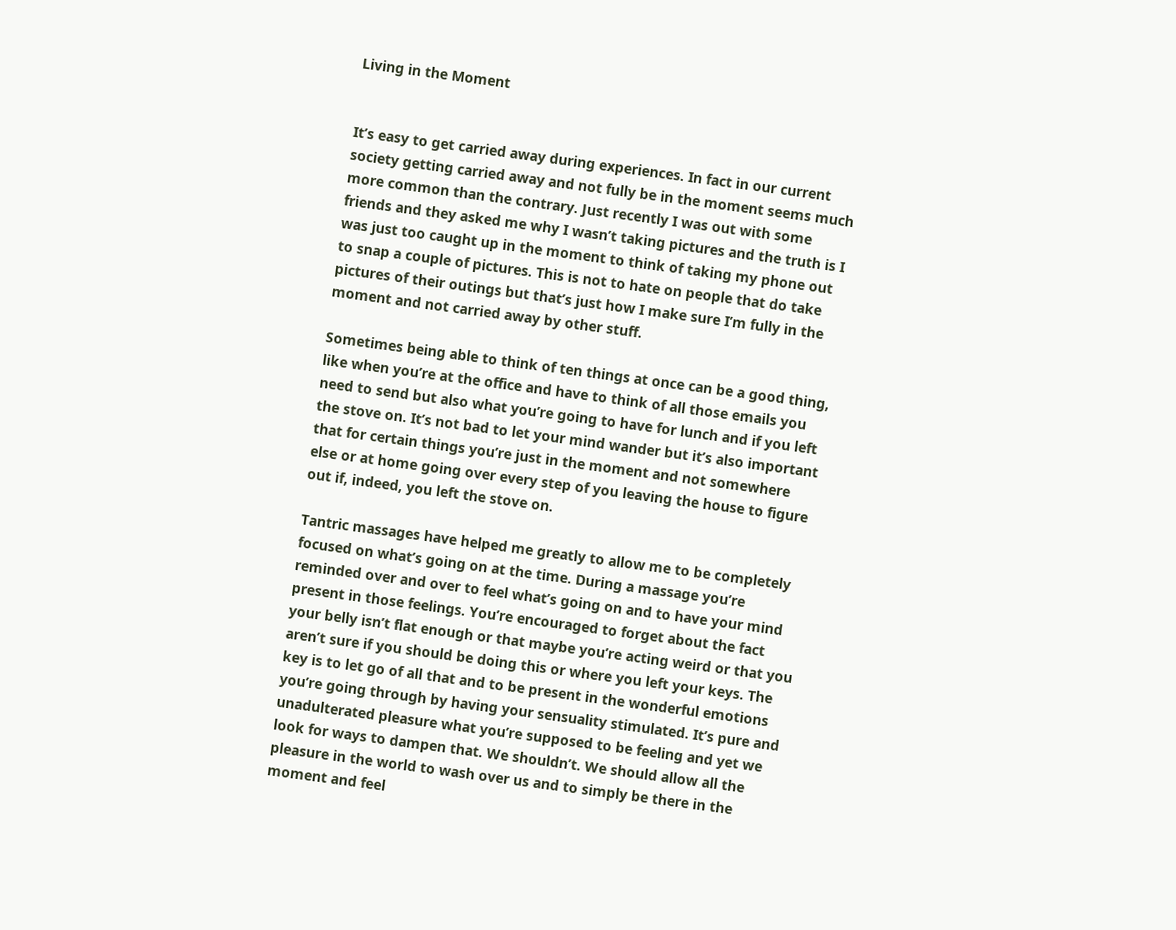Living in the Moment


It’s easy to get carried away during experiences. In fact in our current society getting carried away and not fully be in the moment seems much more common than the contrary. Just recently I was out with some friends and they asked me why I wasn’t taking pictures and the truth is I was just too caught up in the moment to think of taking my phone out to snap a couple of pictures. This is not to hate on people that do take pictures of their outings but that’s just how I make sure I’m fully in the moment and not carried away by other stuff.

Sometimes being able to think of ten things at once can be a good thing, like when you’re at the office and have to think of all those emails you need to send but also what you’re going to have for lunch and if you left the stove on. It’s not bad to let your mind wander but it’s also important that for certain things you’re just in the moment and not somewhere else or at home going over every step of you leaving the house to figure out if, indeed, you left the stove on.

Tantric massages have helped me greatly to allow me to be completely focused on what’s going on at the time. During a massage you’re reminded over and over to feel what’s going on and to have your mind present in those feelings. You’re encouraged to forget about the fact your belly isn’t flat enough or that maybe you’re acting weird or that you aren’t sure if you should be doing this or where you left your keys. The key is to let go of all that and to be present in the wonderful emotions you’re going through by having your sensuality stimulated. It’s pure and unadulterated pleasure what you’re supposed to be feeling and yet we look for ways to dampen that. We shouldn’t. We should allow all the pleasure in the world to wash over us and to simply be there in the moment and feel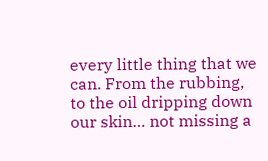every little thing that we can. From the rubbing, to the oil dripping down our skin… not missing a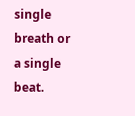single breath or a single beat.